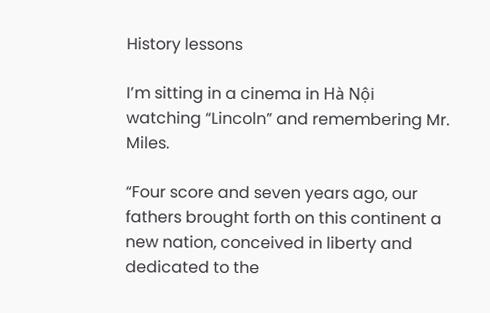History lessons

I’m sitting in a cinema in Hà Nội watching “Lincoln” and remembering Mr. Miles.

“Four score and seven years ago, our fathers brought forth on this continent a new nation, conceived in liberty and dedicated to the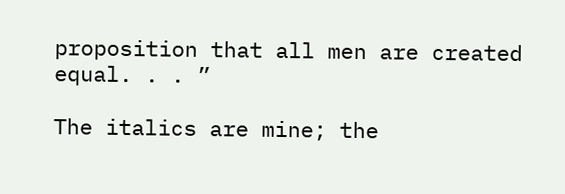proposition that all men are created equal. . . ”

The italics are mine; the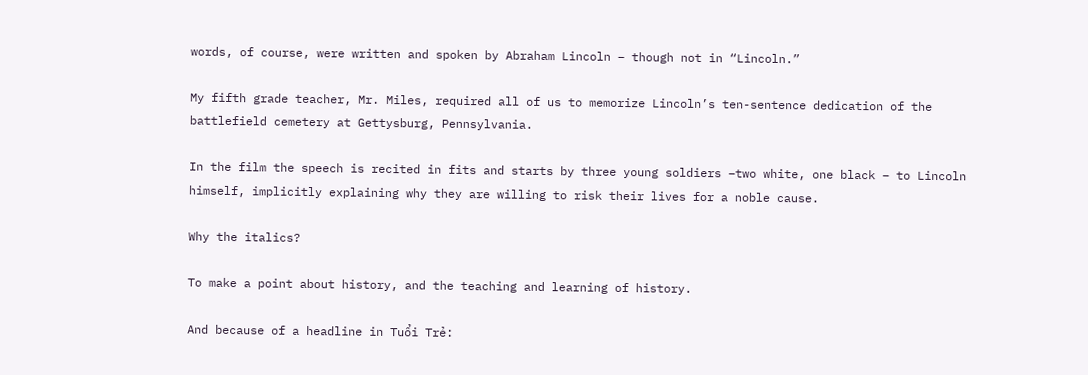words, of course, were written and spoken by Abraham Lincoln – though not in “Lincoln.”

My fifth grade teacher, Mr. Miles, required all of us to memorize Lincoln’s ten-sentence dedication of the battlefield cemetery at Gettysburg, Pennsylvania.

In the film the speech is recited in fits and starts by three young soldiers –two white, one black – to Lincoln himself, implicitly explaining why they are willing to risk their lives for a noble cause.

Why the italics?

To make a point about history, and the teaching and learning of history.

And because of a headline in Tuổi Trẻ: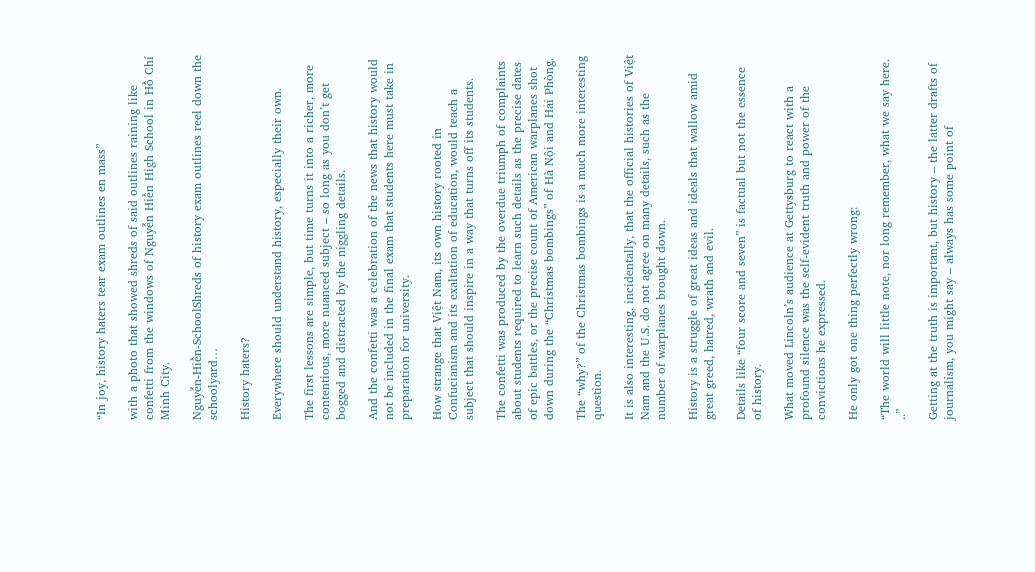“In joy, history haters tear exam outlines en mass”

with a photo that showed shreds of said outlines raining like confetti from the windows of Nguyễn Hiền High School in Hồ Chí Minh City.

Nguyễn-Hiền-SchoolShreds of history exam outlines reel down the schoolyard…

History haters?

Everywhere should understand history, especially their own.

The first lessons are simple, but time turns it into a richer, more contentious, more nuanced subject – so long as you don’t get bogged and distracted by the niggling details.

And the confetti was a celebration of the news that history would not be included in the final exam that students here must take in preparation for university.

How strange that Việt Nam, its own history rooted in Confucianism and its exaltation of education, would teach a subject that should inspire in a way that turns off its students.

The confetti was produced by the overdue triumph of complaints about students required to learn such details as the precise dates of epic battles, or the precise count of American warplanes shot down during the “Christmas bombings” of Hà Nội and Hải Phòng.

The “why?” of the Christmas bombings is a much more interesting question.

It is also interesting, incidentally, that the official histories of Việt Nam and the U.S. do not agree on many details, such as the number of warplanes brought down.

History is a struggle of great ideas and ideals that wallow amid great greed, hatred, wrath and evil.

Details like “four score and seven” is factual but not the essence of history.

What moved Lincoln’s audience at Gettysburg to react with a profound silence was the self-evident truth and power of the convictions he expressed.

He only got one thing perfectly wrong:

“The world will little note, nor long remember, what we say here. ..”

Getting at the truth is important, but history – the latter drafts of journalism, you might say – always has some point of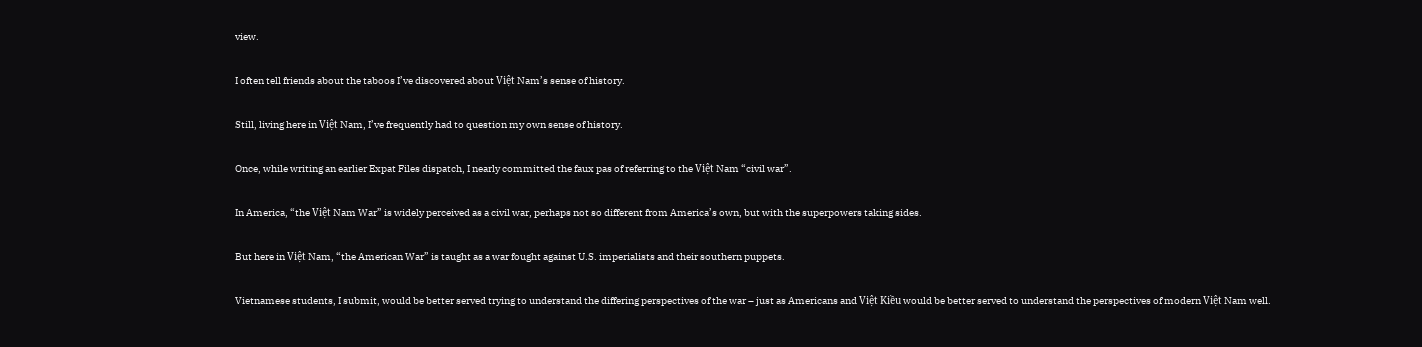view.

I often tell friends about the taboos I’ve discovered about Việt Nam’s sense of history.

Still, living here in Việt Nam, I’ve frequently had to question my own sense of history.

Once, while writing an earlier Expat Files dispatch, I nearly committed the faux pas of referring to the Việt Nam “civil war”.

In America, “the Việt Nam War” is widely perceived as a civil war, perhaps not so different from America’s own, but with the superpowers taking sides.

But here in Việt Nam, “the American War” is taught as a war fought against U.S. imperialists and their southern puppets.

Vietnamese students, I submit, would be better served trying to understand the differing perspectives of the war – just as Americans and Việt Kiều would be better served to understand the perspectives of modern Việt Nam well.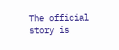The official story is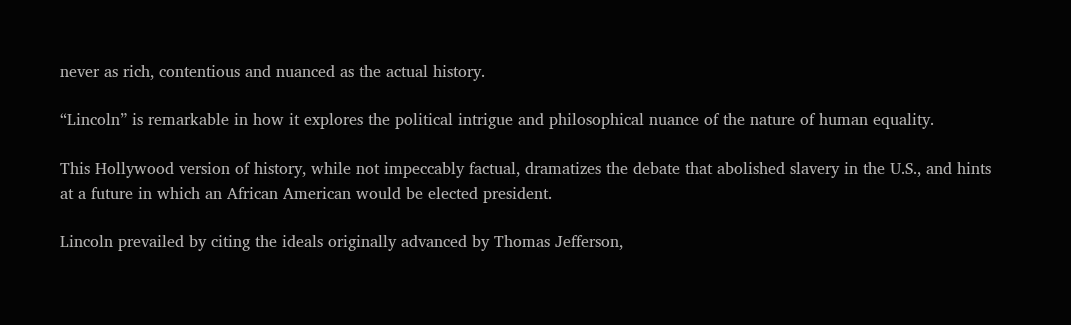never as rich, contentious and nuanced as the actual history.

“Lincoln” is remarkable in how it explores the political intrigue and philosophical nuance of the nature of human equality.

This Hollywood version of history, while not impeccably factual, dramatizes the debate that abolished slavery in the U.S., and hints at a future in which an African American would be elected president.

Lincoln prevailed by citing the ideals originally advanced by Thomas Jefferson,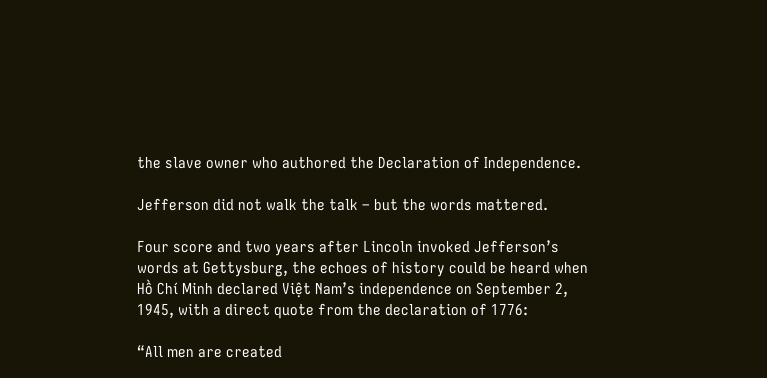the slave owner who authored the Declaration of Independence.

Jefferson did not walk the talk – but the words mattered.

Four score and two years after Lincoln invoked Jefferson’s words at Gettysburg, the echoes of history could be heard when Hồ Chí Minh declared Việt Nam’s independence on September 2, 1945, with a direct quote from the declaration of 1776:

“All men are created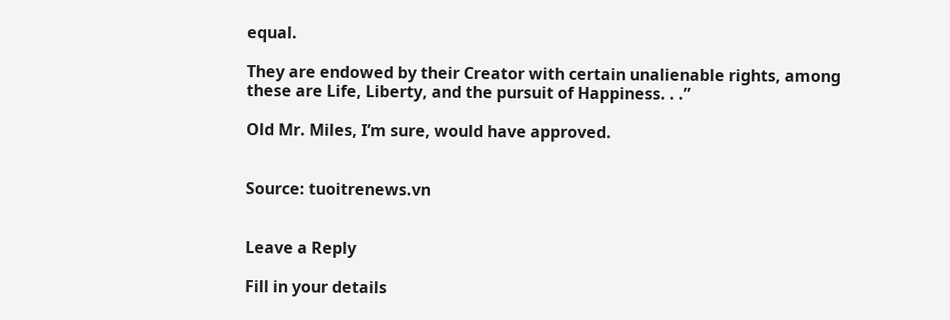equal.

They are endowed by their Creator with certain unalienable rights, among these are Life, Liberty, and the pursuit of Happiness. . .”

Old Mr. Miles, I’m sure, would have approved.


Source: tuoitrenews.vn


Leave a Reply

Fill in your details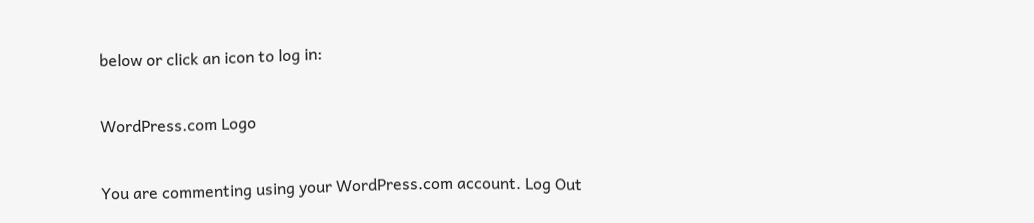below or click an icon to log in:

WordPress.com Logo

You are commenting using your WordPress.com account. Log Out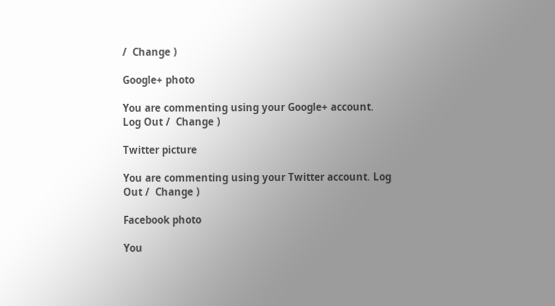/  Change )

Google+ photo

You are commenting using your Google+ account. Log Out /  Change )

Twitter picture

You are commenting using your Twitter account. Log Out /  Change )

Facebook photo

You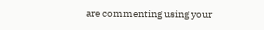are commenting using your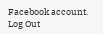Facebook account. Log Out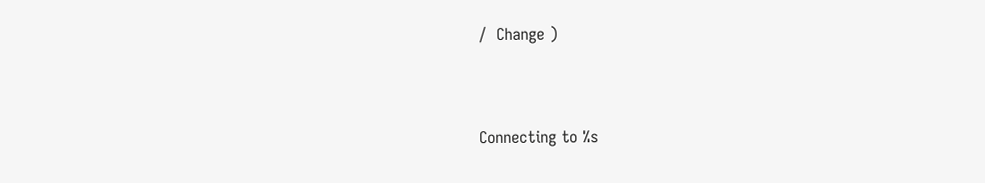/  Change )


Connecting to %s